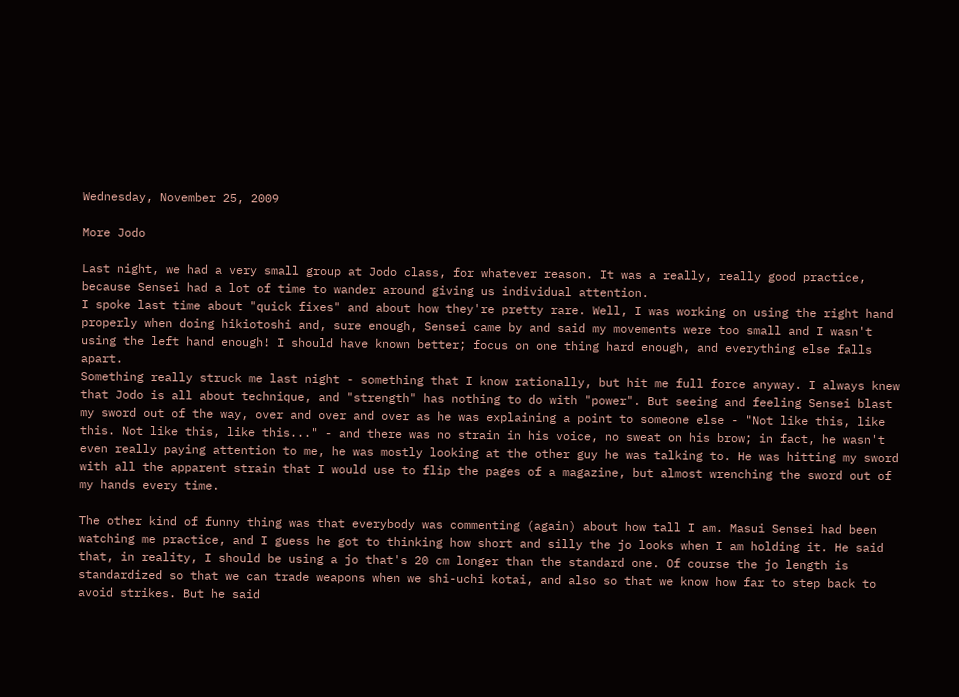Wednesday, November 25, 2009

More Jodo

Last night, we had a very small group at Jodo class, for whatever reason. It was a really, really good practice, because Sensei had a lot of time to wander around giving us individual attention.
I spoke last time about "quick fixes" and about how they're pretty rare. Well, I was working on using the right hand properly when doing hikiotoshi and, sure enough, Sensei came by and said my movements were too small and I wasn't using the left hand enough! I should have known better; focus on one thing hard enough, and everything else falls apart.
Something really struck me last night - something that I know rationally, but hit me full force anyway. I always knew that Jodo is all about technique, and "strength" has nothing to do with "power". But seeing and feeling Sensei blast my sword out of the way, over and over and over as he was explaining a point to someone else - "Not like this, like this. Not like this, like this..." - and there was no strain in his voice, no sweat on his brow; in fact, he wasn't even really paying attention to me, he was mostly looking at the other guy he was talking to. He was hitting my sword with all the apparent strain that I would use to flip the pages of a magazine, but almost wrenching the sword out of my hands every time.

The other kind of funny thing was that everybody was commenting (again) about how tall I am. Masui Sensei had been watching me practice, and I guess he got to thinking how short and silly the jo looks when I am holding it. He said that, in reality, I should be using a jo that's 20 cm longer than the standard one. Of course the jo length is standardized so that we can trade weapons when we shi-uchi kotai, and also so that we know how far to step back to avoid strikes. But he said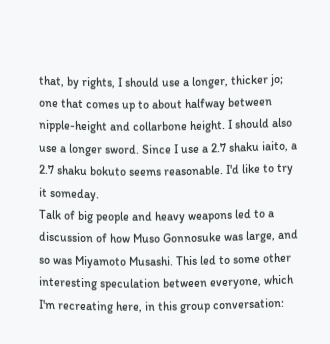that, by rights, I should use a longer, thicker jo; one that comes up to about halfway between nipple-height and collarbone height. I should also use a longer sword. Since I use a 2.7 shaku iaito, a 2.7 shaku bokuto seems reasonable. I'd like to try it someday.
Talk of big people and heavy weapons led to a discussion of how Muso Gonnosuke was large, and so was Miyamoto Musashi. This led to some other interesting speculation between everyone, which I'm recreating here, in this group conversation: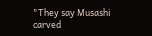"They say Musashi carved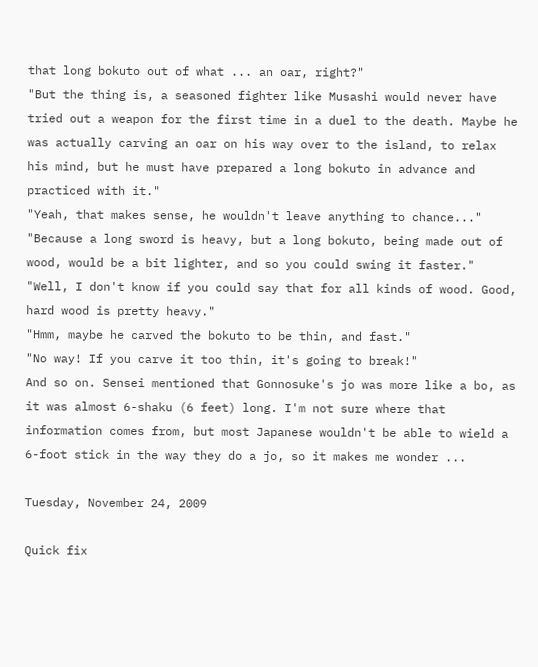that long bokuto out of what ... an oar, right?"
"But the thing is, a seasoned fighter like Musashi would never have tried out a weapon for the first time in a duel to the death. Maybe he was actually carving an oar on his way over to the island, to relax his mind, but he must have prepared a long bokuto in advance and practiced with it."
"Yeah, that makes sense, he wouldn't leave anything to chance..."
"Because a long sword is heavy, but a long bokuto, being made out of wood, would be a bit lighter, and so you could swing it faster."
"Well, I don't know if you could say that for all kinds of wood. Good, hard wood is pretty heavy."
"Hmm, maybe he carved the bokuto to be thin, and fast."
"No way! If you carve it too thin, it's going to break!"
And so on. Sensei mentioned that Gonnosuke's jo was more like a bo, as it was almost 6-shaku (6 feet) long. I'm not sure where that information comes from, but most Japanese wouldn't be able to wield a 6-foot stick in the way they do a jo, so it makes me wonder ...

Tuesday, November 24, 2009

Quick fix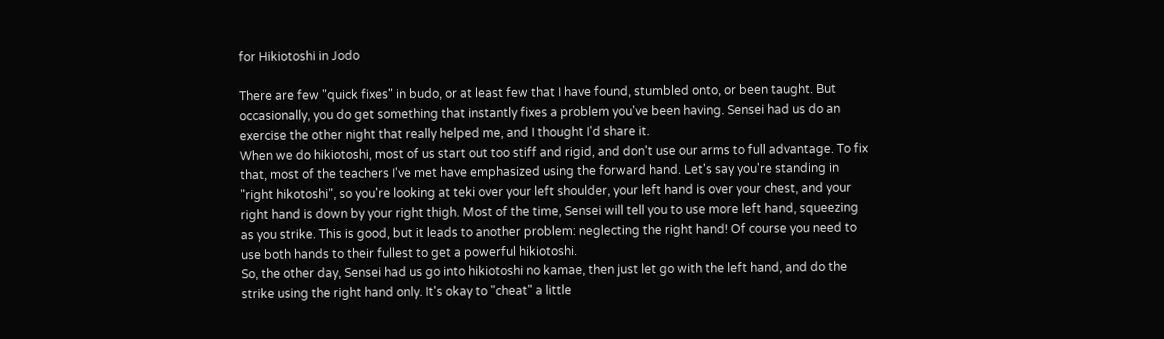for Hikiotoshi in Jodo

There are few "quick fixes" in budo, or at least few that I have found, stumbled onto, or been taught. But occasionally, you do get something that instantly fixes a problem you've been having. Sensei had us do an exercise the other night that really helped me, and I thought I'd share it.
When we do hikiotoshi, most of us start out too stiff and rigid, and don't use our arms to full advantage. To fix that, most of the teachers I've met have emphasized using the forward hand. Let's say you're standing in "right hikotoshi", so you're looking at teki over your left shoulder, your left hand is over your chest, and your right hand is down by your right thigh. Most of the time, Sensei will tell you to use more left hand, squeezing as you strike. This is good, but it leads to another problem: neglecting the right hand! Of course you need to use both hands to their fullest to get a powerful hikiotoshi.
So, the other day, Sensei had us go into hikiotoshi no kamae, then just let go with the left hand, and do the strike using the right hand only. It's okay to "cheat" a little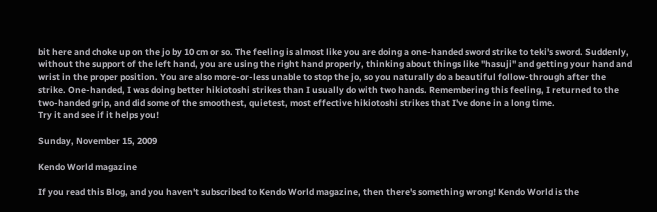bit here and choke up on the jo by 10 cm or so. The feeling is almost like you are doing a one-handed sword strike to teki's sword. Suddenly, without the support of the left hand, you are using the right hand properly, thinking about things like "hasuji" and getting your hand and wrist in the proper position. You are also more-or-less unable to stop the jo, so you naturally do a beautiful follow-through after the strike. One-handed, I was doing better hikiotoshi strikes than I usually do with two hands. Remembering this feeling, I returned to the two-handed grip, and did some of the smoothest, quietest, most effective hikiotoshi strikes that I've done in a long time.
Try it and see if it helps you!

Sunday, November 15, 2009

Kendo World magazine

If you read this Blog, and you haven't subscribed to Kendo World magazine, then there's something wrong! Kendo World is the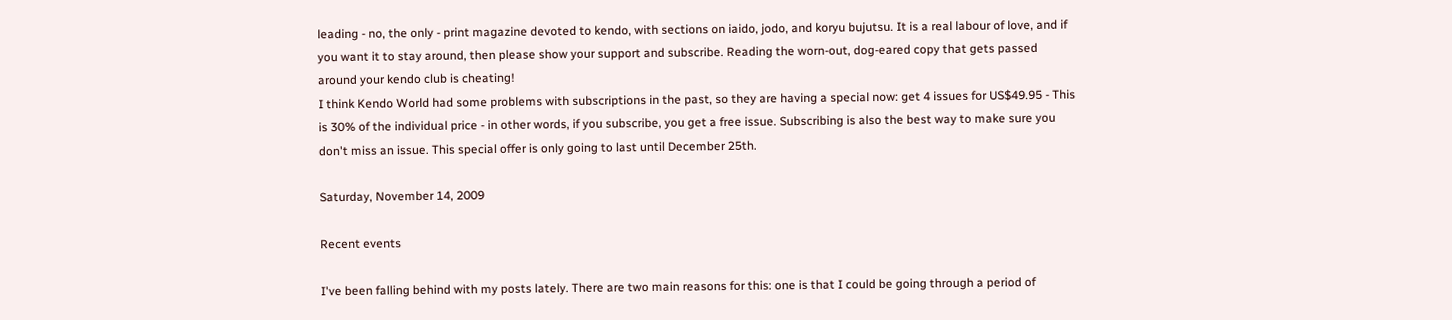leading - no, the only - print magazine devoted to kendo, with sections on iaido, jodo, and koryu bujutsu. It is a real labour of love, and if you want it to stay around, then please show your support and subscribe. Reading the worn-out, dog-eared copy that gets passed around your kendo club is cheating!
I think Kendo World had some problems with subscriptions in the past, so they are having a special now: get 4 issues for US$49.95 - This is 30% of the individual price - in other words, if you subscribe, you get a free issue. Subscribing is also the best way to make sure you don't miss an issue. This special offer is only going to last until December 25th.

Saturday, November 14, 2009

Recent events

I've been falling behind with my posts lately. There are two main reasons for this: one is that I could be going through a period of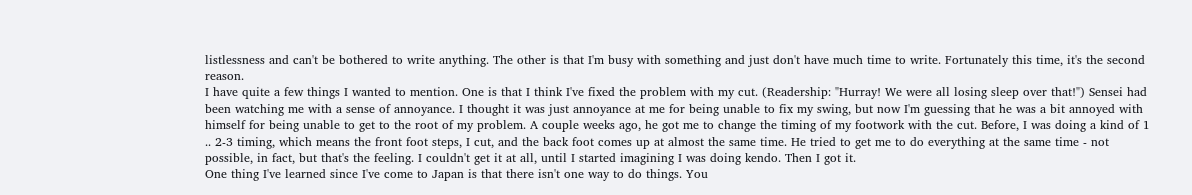listlessness and can't be bothered to write anything. The other is that I'm busy with something and just don't have much time to write. Fortunately this time, it's the second reason.
I have quite a few things I wanted to mention. One is that I think I've fixed the problem with my cut. (Readership: "Hurray! We were all losing sleep over that!") Sensei had been watching me with a sense of annoyance. I thought it was just annoyance at me for being unable to fix my swing, but now I'm guessing that he was a bit annoyed with himself for being unable to get to the root of my problem. A couple weeks ago, he got me to change the timing of my footwork with the cut. Before, I was doing a kind of 1 .. 2-3 timing, which means the front foot steps, I cut, and the back foot comes up at almost the same time. He tried to get me to do everything at the same time - not possible, in fact, but that's the feeling. I couldn't get it at all, until I started imagining I was doing kendo. Then I got it.
One thing I've learned since I've come to Japan is that there isn't one way to do things. You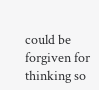could be forgiven for thinking so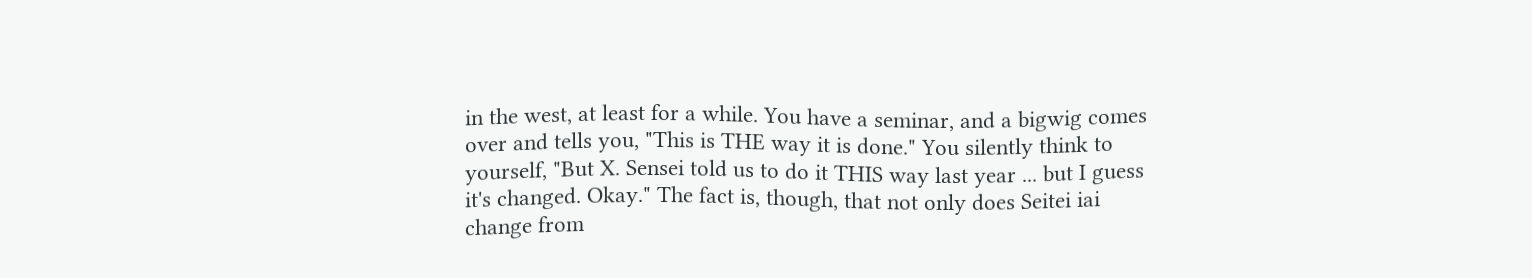in the west, at least for a while. You have a seminar, and a bigwig comes over and tells you, "This is THE way it is done." You silently think to yourself, "But X. Sensei told us to do it THIS way last year ... but I guess it's changed. Okay." The fact is, though, that not only does Seitei iai change from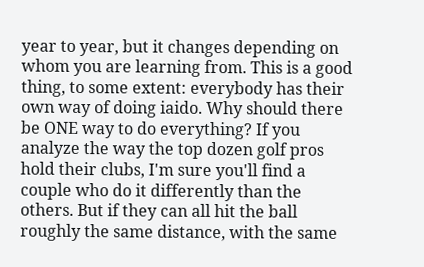year to year, but it changes depending on whom you are learning from. This is a good thing, to some extent: everybody has their own way of doing iaido. Why should there be ONE way to do everything? If you analyze the way the top dozen golf pros hold their clubs, I'm sure you'll find a couple who do it differently than the others. But if they can all hit the ball roughly the same distance, with the same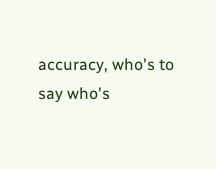accuracy, who's to say who's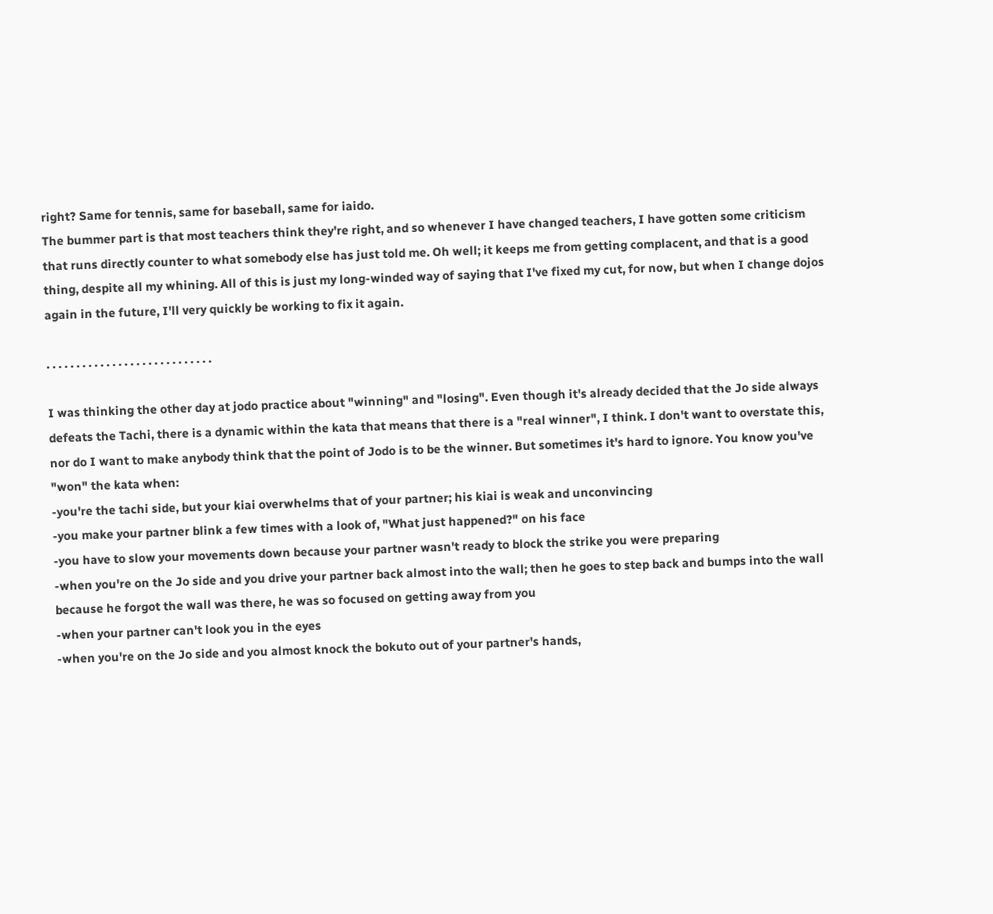right? Same for tennis, same for baseball, same for iaido.
The bummer part is that most teachers think they're right, and so whenever I have changed teachers, I have gotten some criticism that runs directly counter to what somebody else has just told me. Oh well; it keeps me from getting complacent, and that is a good thing, despite all my whining. All of this is just my long-winded way of saying that I've fixed my cut, for now, but when I change dojos again in the future, I'll very quickly be working to fix it again.

. . . . . . . . . . . . . . . . . . . . . . . . . . . .

I was thinking the other day at jodo practice about "winning" and "losing". Even though it's already decided that the Jo side always defeats the Tachi, there is a dynamic within the kata that means that there is a "real winner", I think. I don't want to overstate this, nor do I want to make anybody think that the point of Jodo is to be the winner. But sometimes it's hard to ignore. You know you've "won" the kata when:
-you're the tachi side, but your kiai overwhelms that of your partner; his kiai is weak and unconvincing
-you make your partner blink a few times with a look of, "What just happened?" on his face
-you have to slow your movements down because your partner wasn't ready to block the strike you were preparing
-when you're on the Jo side and you drive your partner back almost into the wall; then he goes to step back and bumps into the wall because he forgot the wall was there, he was so focused on getting away from you
-when your partner can't look you in the eyes
-when you're on the Jo side and you almost knock the bokuto out of your partner's hands,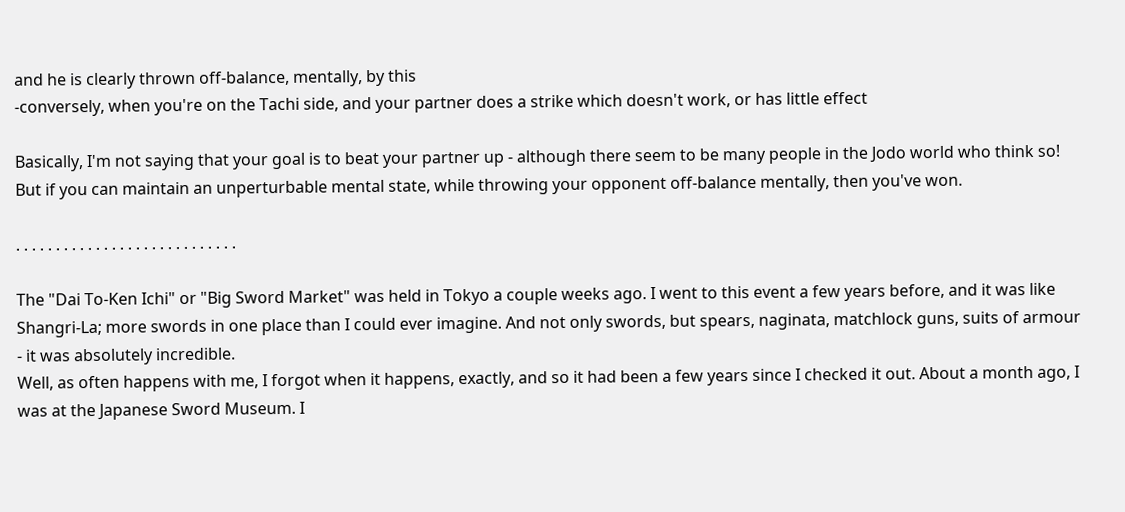and he is clearly thrown off-balance, mentally, by this
-conversely, when you're on the Tachi side, and your partner does a strike which doesn't work, or has little effect

Basically, I'm not saying that your goal is to beat your partner up - although there seem to be many people in the Jodo world who think so! But if you can maintain an unperturbable mental state, while throwing your opponent off-balance mentally, then you've won.

. . . . . . . . . . . . . . . . . . . . . . . . . . . .

The "Dai To-Ken Ichi" or "Big Sword Market" was held in Tokyo a couple weeks ago. I went to this event a few years before, and it was like Shangri-La; more swords in one place than I could ever imagine. And not only swords, but spears, naginata, matchlock guns, suits of armour - it was absolutely incredible.
Well, as often happens with me, I forgot when it happens, exactly, and so it had been a few years since I checked it out. About a month ago, I was at the Japanese Sword Museum. I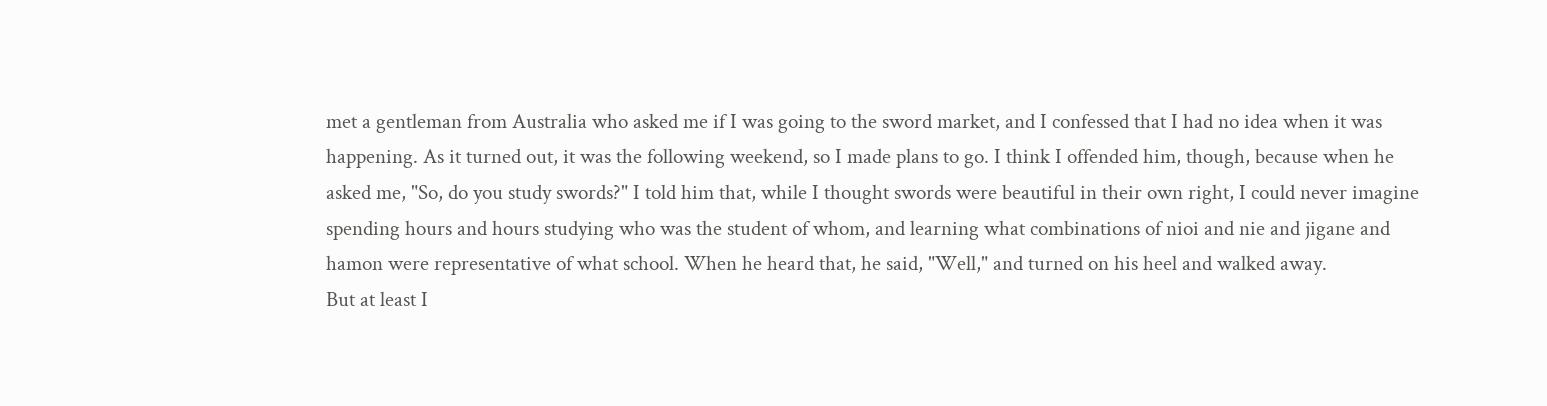met a gentleman from Australia who asked me if I was going to the sword market, and I confessed that I had no idea when it was happening. As it turned out, it was the following weekend, so I made plans to go. I think I offended him, though, because when he asked me, "So, do you study swords?" I told him that, while I thought swords were beautiful in their own right, I could never imagine spending hours and hours studying who was the student of whom, and learning what combinations of nioi and nie and jigane and hamon were representative of what school. When he heard that, he said, "Well," and turned on his heel and walked away.
But at least I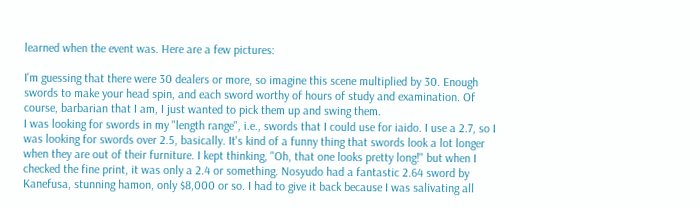learned when the event was. Here are a few pictures:

I'm guessing that there were 30 dealers or more, so imagine this scene multiplied by 30. Enough swords to make your head spin, and each sword worthy of hours of study and examination. Of course, barbarian that I am, I just wanted to pick them up and swing them.
I was looking for swords in my "length range", i.e., swords that I could use for iaido. I use a 2.7, so I was looking for swords over 2.5, basically. It's kind of a funny thing that swords look a lot longer when they are out of their furniture. I kept thinking, "Oh, that one looks pretty long!" but when I checked the fine print, it was only a 2.4 or something. Nosyudo had a fantastic 2.64 sword by Kanefusa, stunning hamon, only $8,000 or so. I had to give it back because I was salivating all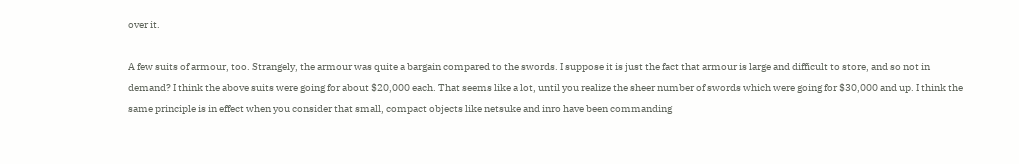over it.

A few suits of armour, too. Strangely, the armour was quite a bargain compared to the swords. I suppose it is just the fact that armour is large and difficult to store, and so not in demand? I think the above suits were going for about $20,000 each. That seems like a lot, until you realize the sheer number of swords which were going for $30,000 and up. I think the same principle is in effect when you consider that small, compact objects like netsuke and inro have been commanding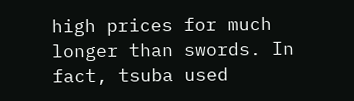high prices for much longer than swords. In fact, tsuba used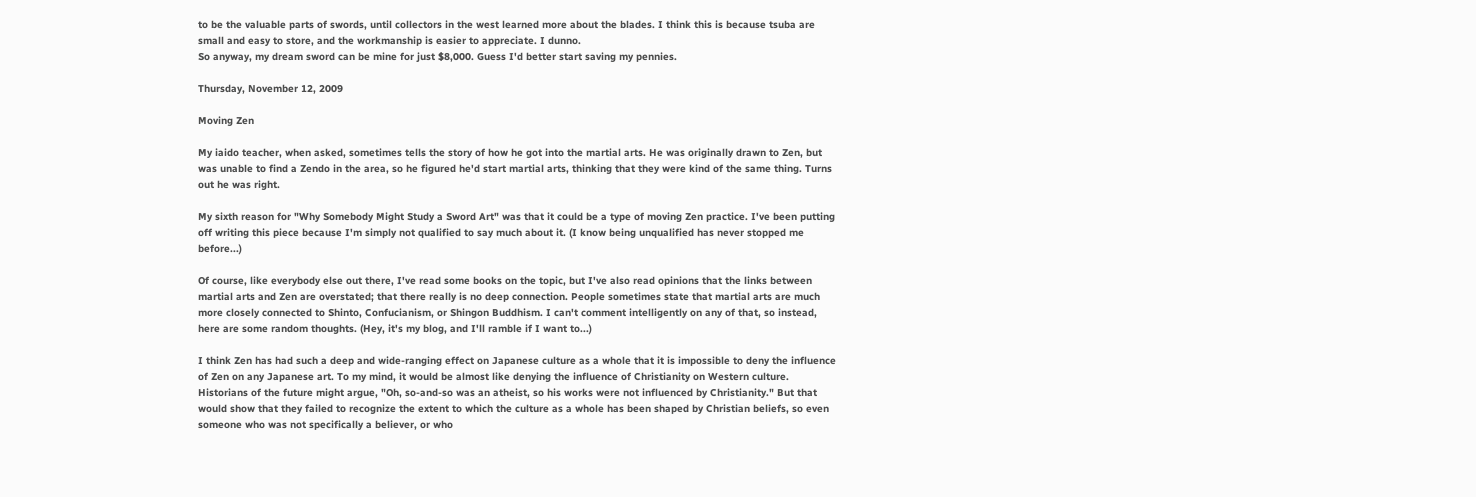to be the valuable parts of swords, until collectors in the west learned more about the blades. I think this is because tsuba are small and easy to store, and the workmanship is easier to appreciate. I dunno.
So anyway, my dream sword can be mine for just $8,000. Guess I'd better start saving my pennies.

Thursday, November 12, 2009

Moving Zen

My iaido teacher, when asked, sometimes tells the story of how he got into the martial arts. He was originally drawn to Zen, but was unable to find a Zendo in the area, so he figured he'd start martial arts, thinking that they were kind of the same thing. Turns out he was right.

My sixth reason for "Why Somebody Might Study a Sword Art" was that it could be a type of moving Zen practice. I've been putting off writing this piece because I'm simply not qualified to say much about it. (I know being unqualified has never stopped me before...)

Of course, like everybody else out there, I've read some books on the topic, but I've also read opinions that the links between martial arts and Zen are overstated; that there really is no deep connection. People sometimes state that martial arts are much more closely connected to Shinto, Confucianism, or Shingon Buddhism. I can't comment intelligently on any of that, so instead, here are some random thoughts. (Hey, it's my blog, and I'll ramble if I want to...)

I think Zen has had such a deep and wide-ranging effect on Japanese culture as a whole that it is impossible to deny the influence of Zen on any Japanese art. To my mind, it would be almost like denying the influence of Christianity on Western culture. Historians of the future might argue, "Oh, so-and-so was an atheist, so his works were not influenced by Christianity." But that would show that they failed to recognize the extent to which the culture as a whole has been shaped by Christian beliefs, so even someone who was not specifically a believer, or who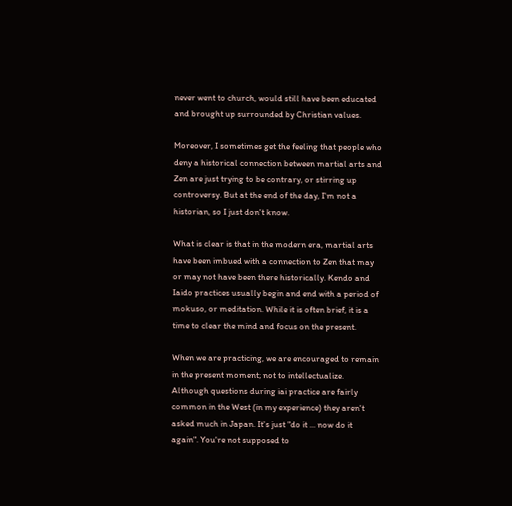never went to church, would still have been educated and brought up surrounded by Christian values.

Moreover, I sometimes get the feeling that people who deny a historical connection between martial arts and Zen are just trying to be contrary, or stirring up controversy. But at the end of the day, I'm not a historian, so I just don't know.

What is clear is that in the modern era, martial arts have been imbued with a connection to Zen that may or may not have been there historically. Kendo and Iaido practices usually begin and end with a period of mokuso, or meditation. While it is often brief, it is a time to clear the mind and focus on the present.

When we are practicing, we are encouraged to remain in the present moment; not to intellectualize. Although questions during iai practice are fairly common in the West (in my experience) they aren't asked much in Japan. It's just "do it ... now do it again". You're not supposed to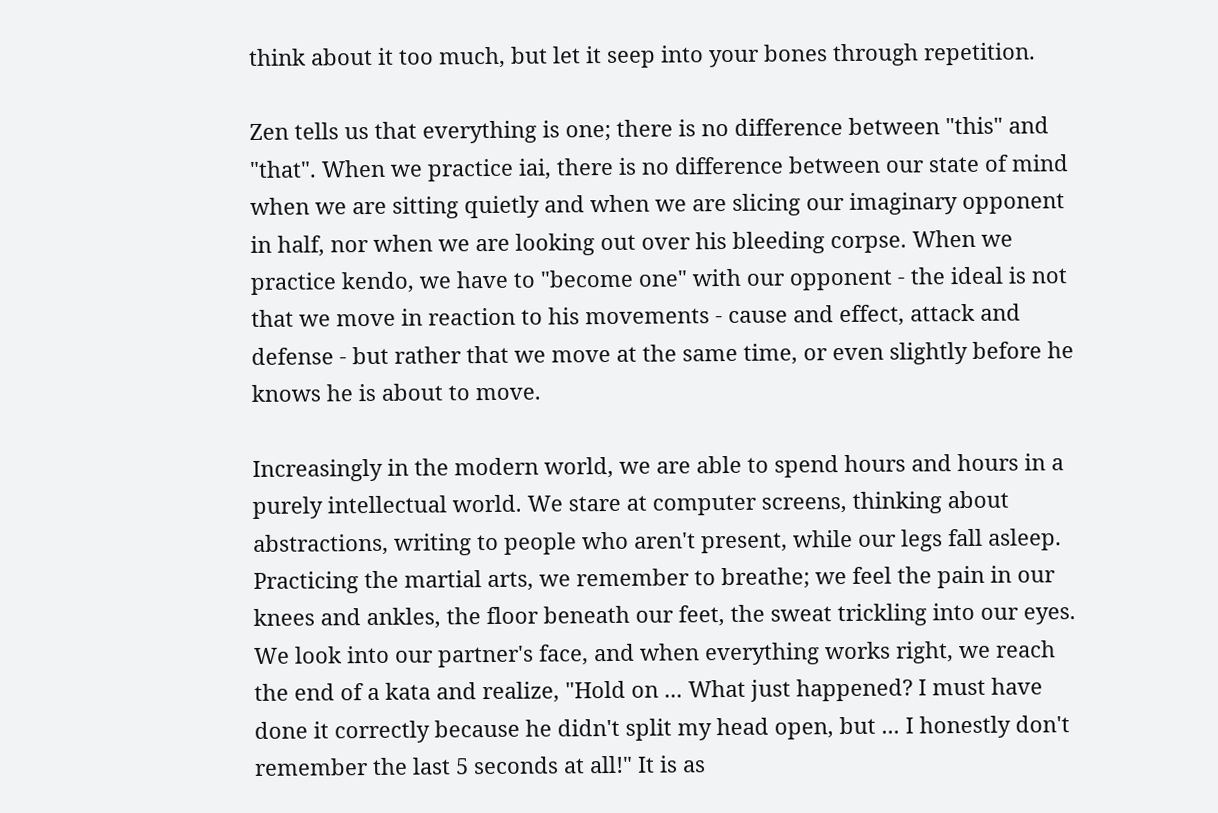think about it too much, but let it seep into your bones through repetition.

Zen tells us that everything is one; there is no difference between "this" and "that". When we practice iai, there is no difference between our state of mind when we are sitting quietly and when we are slicing our imaginary opponent in half, nor when we are looking out over his bleeding corpse. When we practice kendo, we have to "become one" with our opponent - the ideal is not that we move in reaction to his movements - cause and effect, attack and defense - but rather that we move at the same time, or even slightly before he knows he is about to move.

Increasingly in the modern world, we are able to spend hours and hours in a purely intellectual world. We stare at computer screens, thinking about abstractions, writing to people who aren't present, while our legs fall asleep. Practicing the martial arts, we remember to breathe; we feel the pain in our knees and ankles, the floor beneath our feet, the sweat trickling into our eyes. We look into our partner's face, and when everything works right, we reach the end of a kata and realize, "Hold on ... What just happened? I must have done it correctly because he didn't split my head open, but ... I honestly don't remember the last 5 seconds at all!" It is as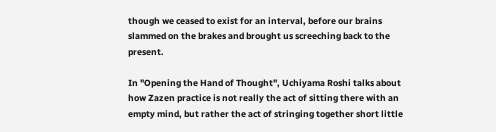though we ceased to exist for an interval, before our brains slammed on the brakes and brought us screeching back to the present.

In "Opening the Hand of Thought", Uchiyama Roshi talks about how Zazen practice is not really the act of sitting there with an empty mind, but rather the act of stringing together short little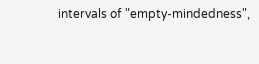intervals of "empty-mindedness",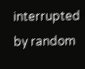interrupted by random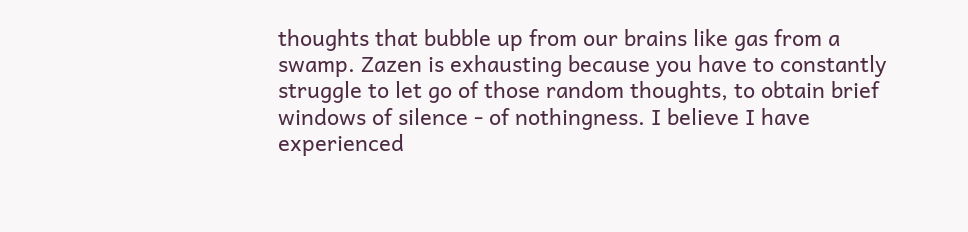thoughts that bubble up from our brains like gas from a swamp. Zazen is exhausting because you have to constantly struggle to let go of those random thoughts, to obtain brief windows of silence - of nothingness. I believe I have experienced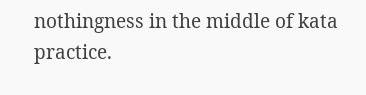nothingness in the middle of kata practice.